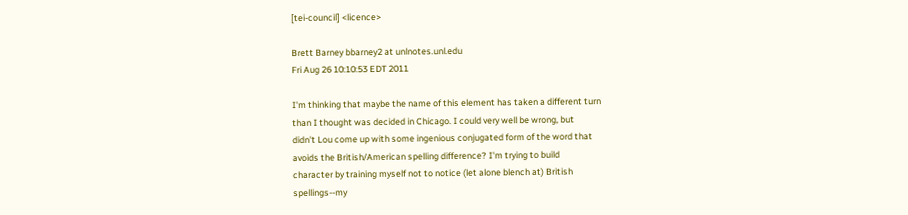[tei-council] <licence>

Brett Barney bbarney2 at unlnotes.unl.edu
Fri Aug 26 10:10:53 EDT 2011

I'm thinking that maybe the name of this element has taken a different turn
than I thought was decided in Chicago. I could very well be wrong, but
didn't Lou come up with some ingenious conjugated form of the word that
avoids the British/American spelling difference? I'm trying to build
character by training myself not to notice (let alone blench at) British
spellings--my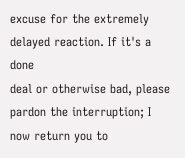excuse for the extremely delayed reaction. If it's a done
deal or otherwise bad, please pardon the interruption; I now return you to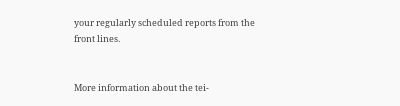your regularly scheduled reports from the front lines.


More information about the tei-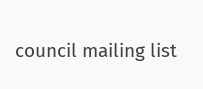council mailing list